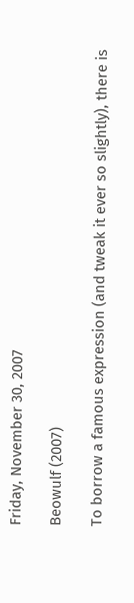Friday, November 30, 2007

Beowulf (2007)

To borrow a famous expression (and tweak it ever so slightly), there is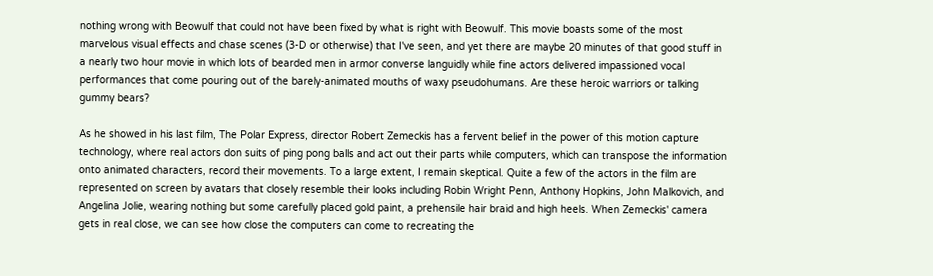nothing wrong with Beowulf that could not have been fixed by what is right with Beowulf. This movie boasts some of the most marvelous visual effects and chase scenes (3-D or otherwise) that I've seen, and yet there are maybe 20 minutes of that good stuff in a nearly two hour movie in which lots of bearded men in armor converse languidly while fine actors delivered impassioned vocal performances that come pouring out of the barely-animated mouths of waxy pseudohumans. Are these heroic warriors or talking gummy bears?

As he showed in his last film, The Polar Express, director Robert Zemeckis has a fervent belief in the power of this motion capture technology, where real actors don suits of ping pong balls and act out their parts while computers, which can transpose the information onto animated characters, record their movements. To a large extent, I remain skeptical. Quite a few of the actors in the film are represented on screen by avatars that closely resemble their looks including Robin Wright Penn, Anthony Hopkins, John Malkovich, and Angelina Jolie, wearing nothing but some carefully placed gold paint, a prehensile hair braid and high heels. When Zemeckis' camera gets in real close, we can see how close the computers can come to recreating the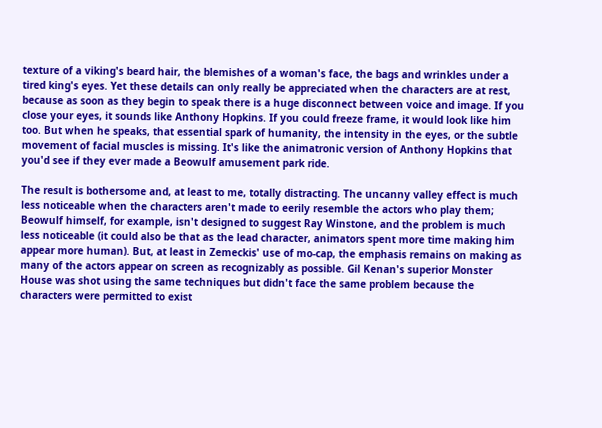texture of a viking's beard hair, the blemishes of a woman's face, the bags and wrinkles under a tired king's eyes. Yet these details can only really be appreciated when the characters are at rest, because as soon as they begin to speak there is a huge disconnect between voice and image. If you close your eyes, it sounds like Anthony Hopkins. If you could freeze frame, it would look like him too. But when he speaks, that essential spark of humanity, the intensity in the eyes, or the subtle movement of facial muscles is missing. It's like the animatronic version of Anthony Hopkins that you'd see if they ever made a Beowulf amusement park ride.

The result is bothersome and, at least to me, totally distracting. The uncanny valley effect is much less noticeable when the characters aren't made to eerily resemble the actors who play them; Beowulf himself, for example, isn't designed to suggest Ray Winstone, and the problem is much less noticeable (it could also be that as the lead character, animators spent more time making him appear more human). But, at least in Zemeckis' use of mo-cap, the emphasis remains on making as many of the actors appear on screen as recognizably as possible. Gil Kenan's superior Monster House was shot using the same techniques but didn't face the same problem because the characters were permitted to exist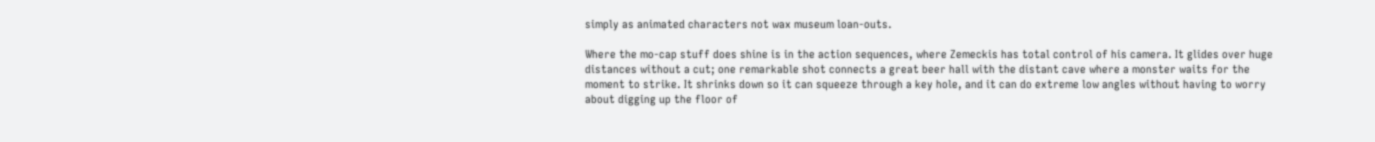simply as animated characters not wax museum loan-outs.

Where the mo-cap stuff does shine is in the action sequences, where Zemeckis has total control of his camera. It glides over huge distances without a cut; one remarkable shot connects a great beer hall with the distant cave where a monster waits for the moment to strike. It shrinks down so it can squeeze through a key hole, and it can do extreme low angles without having to worry about digging up the floor of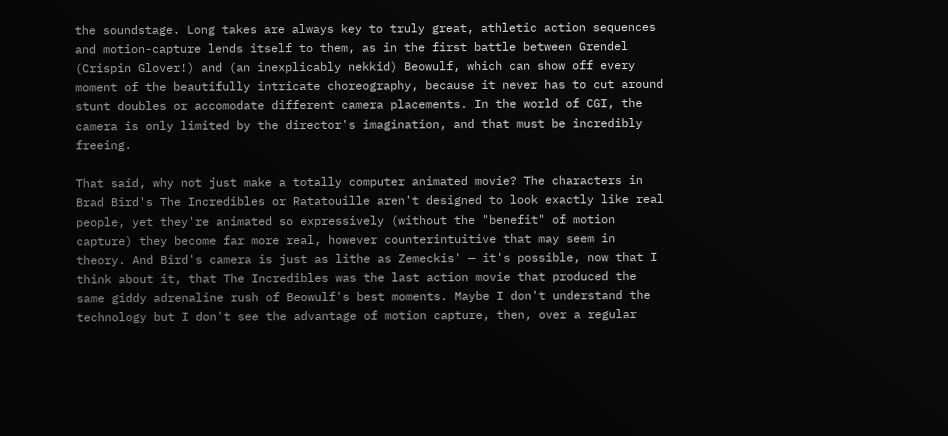the soundstage. Long takes are always key to truly great, athletic action sequences and motion-capture lends itself to them, as in the first battle between Grendel (Crispin Glover!) and (an inexplicably nekkid) Beowulf, which can show off every moment of the beautifully intricate choreography, because it never has to cut around stunt doubles or accomodate different camera placements. In the world of CGI, the camera is only limited by the director's imagination, and that must be incredibly freeing.

That said, why not just make a totally computer animated movie? The characters in Brad Bird's The Incredibles or Ratatouille aren't designed to look exactly like real people, yet they're animated so expressively (without the "benefit" of motion capture) they become far more real, however counterintuitive that may seem in theory. And Bird's camera is just as lithe as Zemeckis' — it's possible, now that I think about it, that The Incredibles was the last action movie that produced the same giddy adrenaline rush of Beowulf's best moments. Maybe I don't understand the technology but I don't see the advantage of motion capture, then, over a regular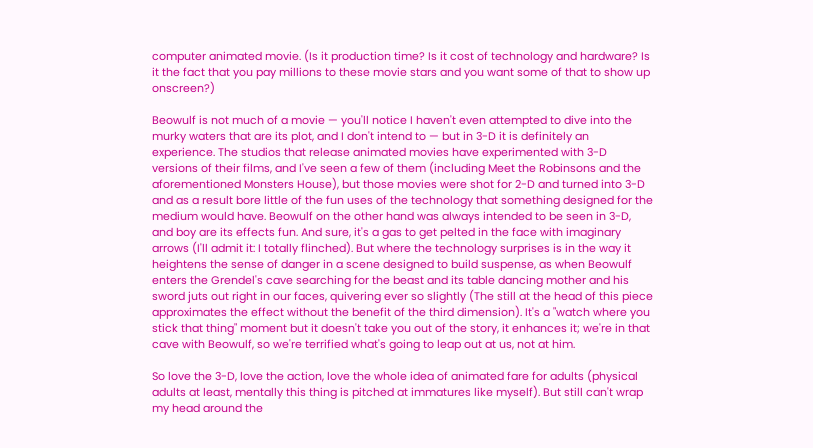computer animated movie. (Is it production time? Is it cost of technology and hardware? Is it the fact that you pay millions to these movie stars and you want some of that to show up onscreen?)

Beowulf is not much of a movie — you'll notice I haven't even attempted to dive into the murky waters that are its plot, and I don't intend to — but in 3-D it is definitely an experience. The studios that release animated movies have experimented with 3-D versions of their films, and I've seen a few of them (including Meet the Robinsons and the aforementioned Monsters House), but those movies were shot for 2-D and turned into 3-D and as a result bore little of the fun uses of the technology that something designed for the medium would have. Beowulf on the other hand was always intended to be seen in 3-D, and boy are its effects fun. And sure, it's a gas to get pelted in the face with imaginary arrows (I'll admit it: I totally flinched). But where the technology surprises is in the way it heightens the sense of danger in a scene designed to build suspense, as when Beowulf enters the Grendel's cave searching for the beast and its table dancing mother and his sword juts out right in our faces, quivering ever so slightly (The still at the head of this piece approximates the effect without the benefit of the third dimension). It's a "watch where you stick that thing" moment but it doesn't take you out of the story, it enhances it; we're in that cave with Beowulf, so we're terrified what's going to leap out at us, not at him.

So love the 3-D, love the action, love the whole idea of animated fare for adults (physical adults at least, mentally this thing is pitched at immatures like myself). But still can't wrap my head around the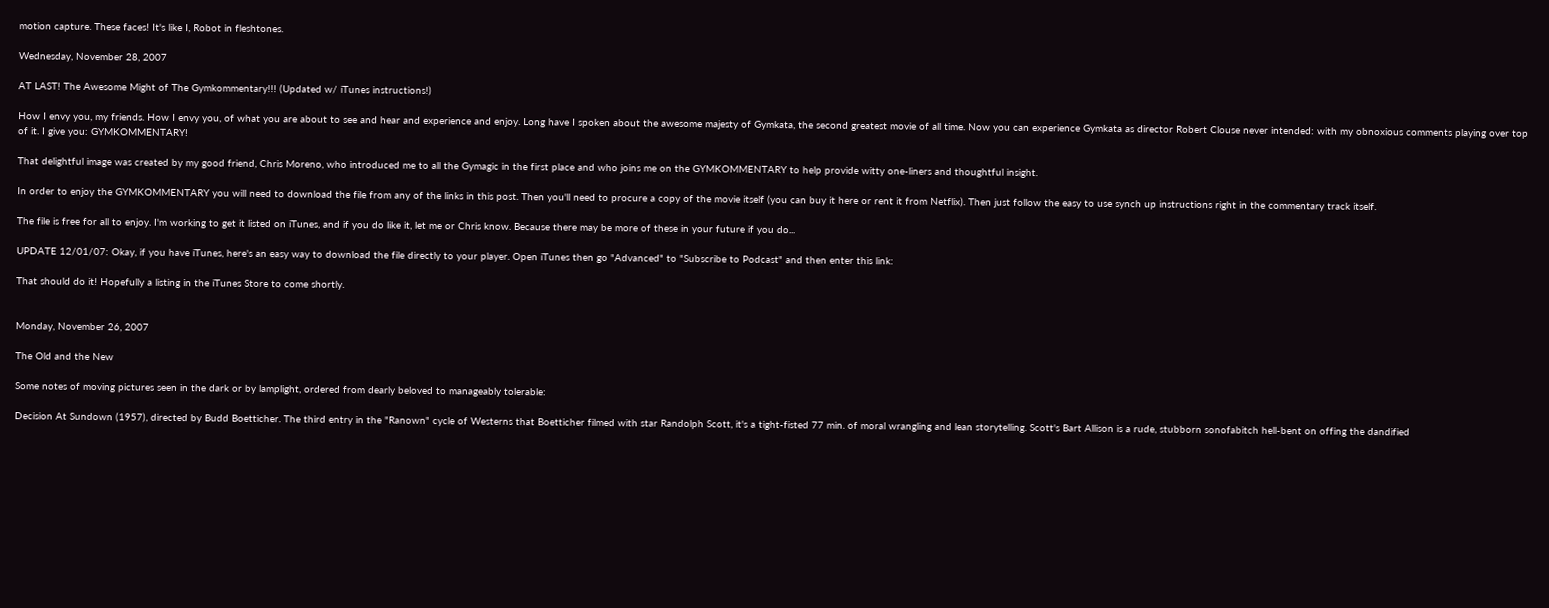motion capture. These faces! It's like I, Robot in fleshtones.

Wednesday, November 28, 2007

AT LAST! The Awesome Might of The Gymkommentary!!! (Updated w/ iTunes instructions!)

How I envy you, my friends. How I envy you, of what you are about to see and hear and experience and enjoy. Long have I spoken about the awesome majesty of Gymkata, the second greatest movie of all time. Now you can experience Gymkata as director Robert Clouse never intended: with my obnoxious comments playing over top of it. I give you: GYMKOMMENTARY!

That delightful image was created by my good friend, Chris Moreno, who introduced me to all the Gymagic in the first place and who joins me on the GYMKOMMENTARY to help provide witty one-liners and thoughtful insight.

In order to enjoy the GYMKOMMENTARY you will need to download the file from any of the links in this post. Then you'll need to procure a copy of the movie itself (you can buy it here or rent it from Netflix). Then just follow the easy to use synch up instructions right in the commentary track itself.

The file is free for all to enjoy. I'm working to get it listed on iTunes, and if you do like it, let me or Chris know. Because there may be more of these in your future if you do...

UPDATE 12/01/07: Okay, if you have iTunes, here's an easy way to download the file directly to your player. Open iTunes then go "Advanced" to "Subscribe to Podcast" and then enter this link:

That should do it! Hopefully a listing in the iTunes Store to come shortly.


Monday, November 26, 2007

The Old and the New

Some notes of moving pictures seen in the dark or by lamplight, ordered from dearly beloved to manageably tolerable:

Decision At Sundown (1957), directed by Budd Boetticher. The third entry in the "Ranown" cycle of Westerns that Boetticher filmed with star Randolph Scott, it's a tight-fisted 77 min. of moral wrangling and lean storytelling. Scott's Bart Allison is a rude, stubborn sonofabitch hell-bent on offing the dandified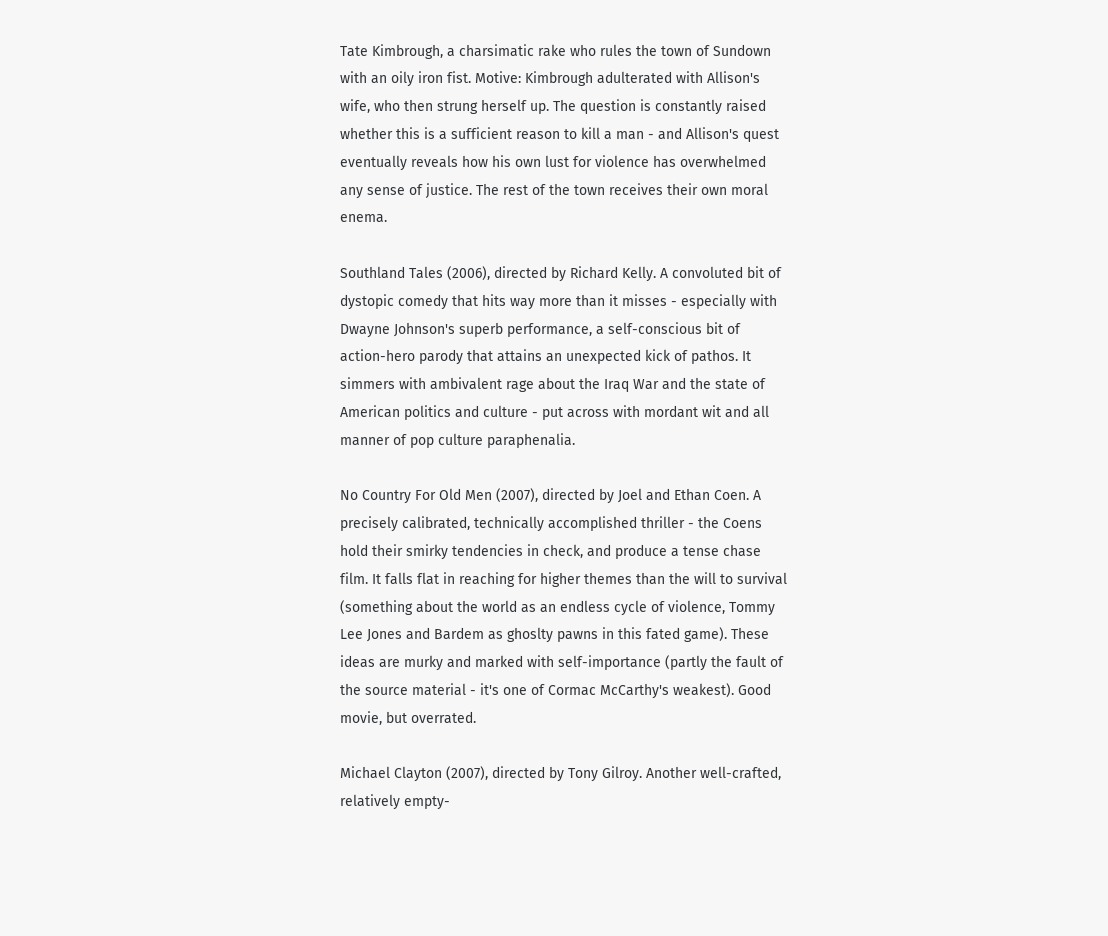Tate Kimbrough, a charsimatic rake who rules the town of Sundown with an oily iron fist. Motive: Kimbrough adulterated with Allison's wife, who then strung herself up. The question is constantly raised whether this is a sufficient reason to kill a man - and Allison's quest eventually reveals how his own lust for violence has overwhelmed any sense of justice. The rest of the town receives their own moral enema.

Southland Tales (2006), directed by Richard Kelly. A convoluted bit of dystopic comedy that hits way more than it misses - especially with Dwayne Johnson's superb performance, a self-conscious bit of action-hero parody that attains an unexpected kick of pathos. It simmers with ambivalent rage about the Iraq War and the state of American politics and culture - put across with mordant wit and all manner of pop culture paraphenalia.

No Country For Old Men (2007), directed by Joel and Ethan Coen. A precisely calibrated, technically accomplished thriller - the Coens hold their smirky tendencies in check, and produce a tense chase film. It falls flat in reaching for higher themes than the will to survival (something about the world as an endless cycle of violence, Tommy Lee Jones and Bardem as ghoslty pawns in this fated game). These ideas are murky and marked with self-importance (partly the fault of the source material - it's one of Cormac McCarthy's weakest). Good movie, but overrated.

Michael Clayton (2007), directed by Tony Gilroy. Another well-crafted, relatively empty-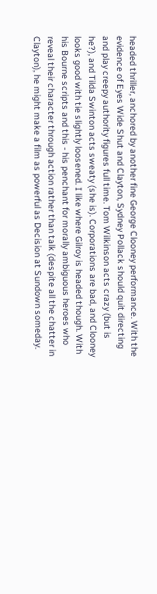headed thriller, anchored by another fine George Clooney performance. With the evidence of Eyes Wide Shut and Clayton, Sydney Pollack should quit directing and play creepy authority figures full time. Tom Wilkinson acts crazy (but is he?), and Tilda Swinton acts sweaty (she is). Corporations are bad, and Clooney looks good with tie slightly loosened. I like where Gilroy is headed though. With his Bourne scripts and this - his penchant for morally ambiguous heroes who reveal their character through action rather than talk (despite all the chatter in Clayton), he might make a film as powerful as Decision at Sundown someday.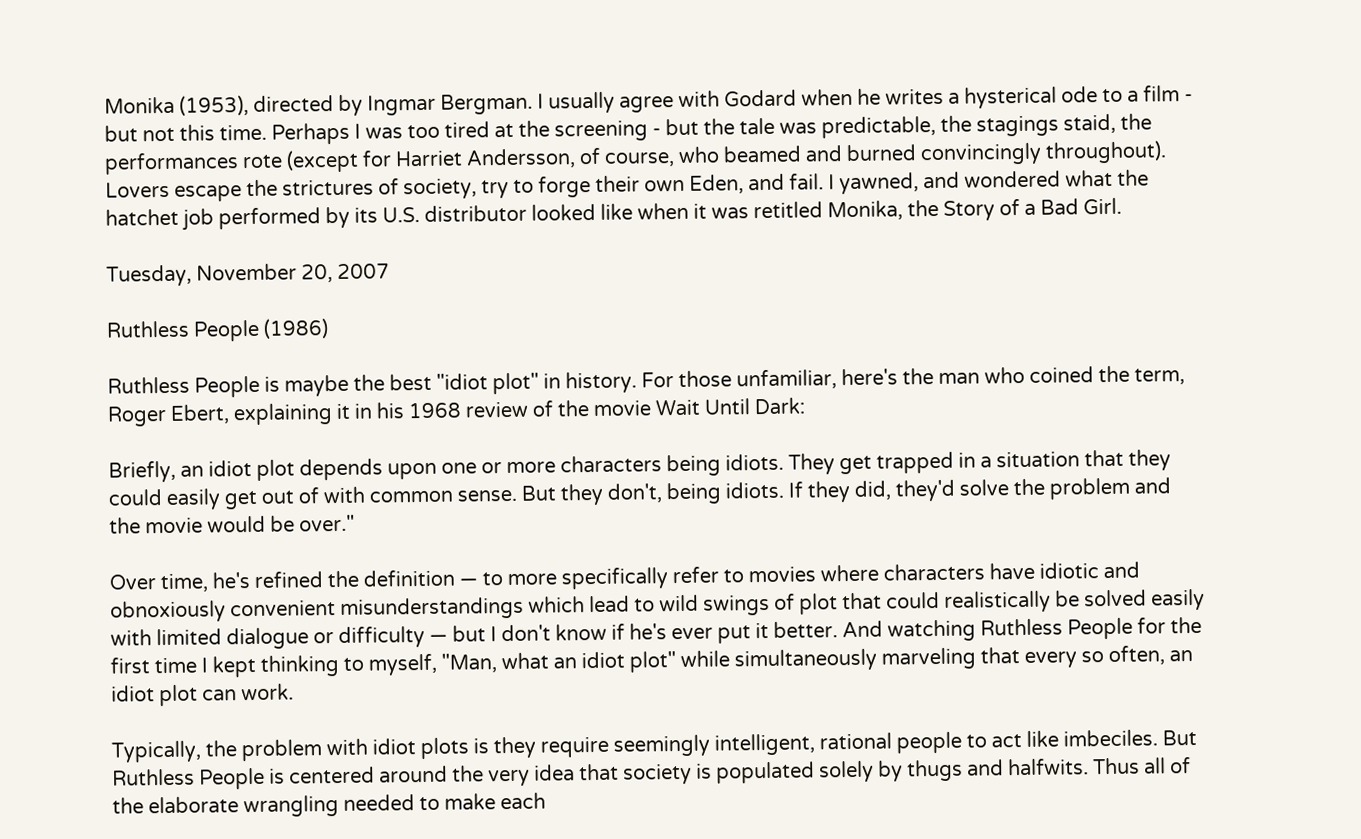Monika (1953), directed by Ingmar Bergman. I usually agree with Godard when he writes a hysterical ode to a film - but not this time. Perhaps I was too tired at the screening - but the tale was predictable, the stagings staid, the performances rote (except for Harriet Andersson, of course, who beamed and burned convincingly throughout). Lovers escape the strictures of society, try to forge their own Eden, and fail. I yawned, and wondered what the hatchet job performed by its U.S. distributor looked like when it was retitled Monika, the Story of a Bad Girl.

Tuesday, November 20, 2007

Ruthless People (1986)

Ruthless People is maybe the best "idiot plot" in history. For those unfamiliar, here's the man who coined the term, Roger Ebert, explaining it in his 1968 review of the movie Wait Until Dark:

Briefly, an idiot plot depends upon one or more characters being idiots. They get trapped in a situation that they could easily get out of with common sense. But they don't, being idiots. If they did, they'd solve the problem and the movie would be over."

Over time, he's refined the definition — to more specifically refer to movies where characters have idiotic and obnoxiously convenient misunderstandings which lead to wild swings of plot that could realistically be solved easily with limited dialogue or difficulty — but I don't know if he's ever put it better. And watching Ruthless People for the first time I kept thinking to myself, "Man, what an idiot plot" while simultaneously marveling that every so often, an idiot plot can work.

Typically, the problem with idiot plots is they require seemingly intelligent, rational people to act like imbeciles. But Ruthless People is centered around the very idea that society is populated solely by thugs and halfwits. Thus all of the elaborate wrangling needed to make each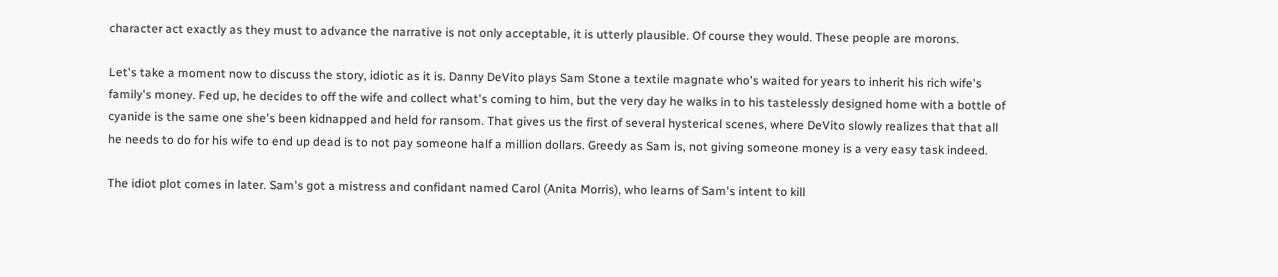character act exactly as they must to advance the narrative is not only acceptable, it is utterly plausible. Of course they would. These people are morons.

Let's take a moment now to discuss the story, idiotic as it is. Danny DeVito plays Sam Stone a textile magnate who's waited for years to inherit his rich wife's family's money. Fed up, he decides to off the wife and collect what's coming to him, but the very day he walks in to his tastelessly designed home with a bottle of cyanide is the same one she's been kidnapped and held for ransom. That gives us the first of several hysterical scenes, where DeVito slowly realizes that that all he needs to do for his wife to end up dead is to not pay someone half a million dollars. Greedy as Sam is, not giving someone money is a very easy task indeed.

The idiot plot comes in later. Sam's got a mistress and confidant named Carol (Anita Morris), who learns of Sam's intent to kill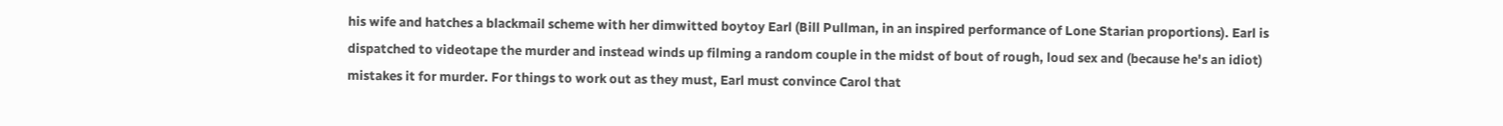his wife and hatches a blackmail scheme with her dimwitted boytoy Earl (Bill Pullman, in an inspired performance of Lone Starian proportions). Earl is dispatched to videotape the murder and instead winds up filming a random couple in the midst of bout of rough, loud sex and (because he's an idiot) mistakes it for murder. For things to work out as they must, Earl must convince Carol that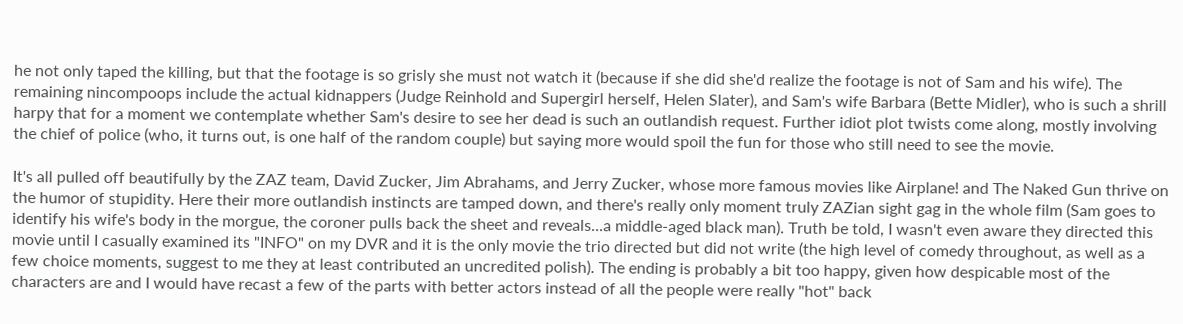he not only taped the killing, but that the footage is so grisly she must not watch it (because if she did she'd realize the footage is not of Sam and his wife). The remaining nincompoops include the actual kidnappers (Judge Reinhold and Supergirl herself, Helen Slater), and Sam's wife Barbara (Bette Midler), who is such a shrill harpy that for a moment we contemplate whether Sam's desire to see her dead is such an outlandish request. Further idiot plot twists come along, mostly involving the chief of police (who, it turns out, is one half of the random couple) but saying more would spoil the fun for those who still need to see the movie.

It's all pulled off beautifully by the ZAZ team, David Zucker, Jim Abrahams, and Jerry Zucker, whose more famous movies like Airplane! and The Naked Gun thrive on the humor of stupidity. Here their more outlandish instincts are tamped down, and there's really only moment truly ZAZian sight gag in the whole film (Sam goes to identify his wife's body in the morgue, the coroner pulls back the sheet and reveals...a middle-aged black man). Truth be told, I wasn't even aware they directed this movie until I casually examined its "INFO" on my DVR and it is the only movie the trio directed but did not write (the high level of comedy throughout, as well as a few choice moments, suggest to me they at least contributed an uncredited polish). The ending is probably a bit too happy, given how despicable most of the characters are and I would have recast a few of the parts with better actors instead of all the people were really "hot" back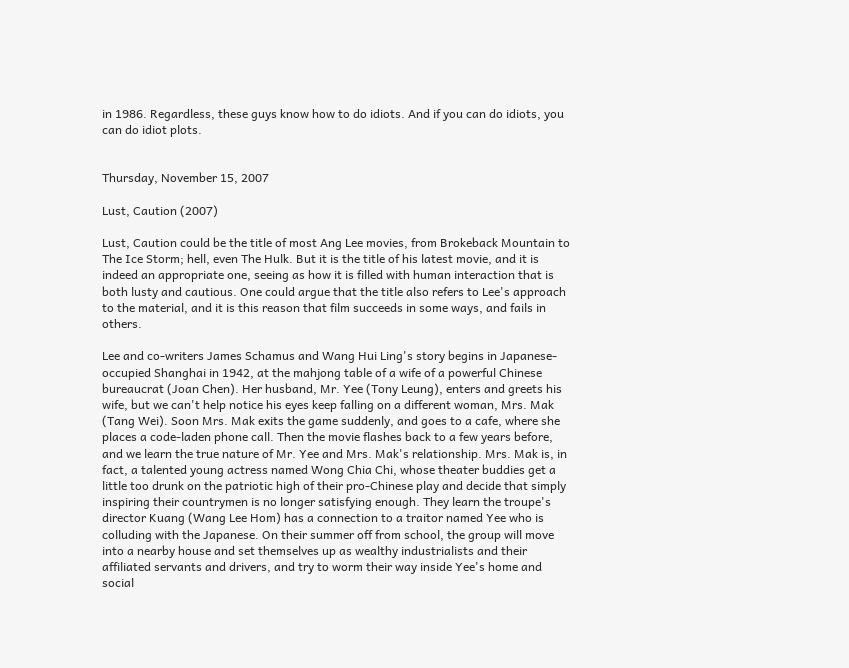in 1986. Regardless, these guys know how to do idiots. And if you can do idiots, you can do idiot plots.


Thursday, November 15, 2007

Lust, Caution (2007)

Lust, Caution could be the title of most Ang Lee movies, from Brokeback Mountain to The Ice Storm; hell, even The Hulk. But it is the title of his latest movie, and it is indeed an appropriate one, seeing as how it is filled with human interaction that is both lusty and cautious. One could argue that the title also refers to Lee's approach to the material, and it is this reason that film succeeds in some ways, and fails in others.

Lee and co-writers James Schamus and Wang Hui Ling's story begins in Japanese-occupied Shanghai in 1942, at the mahjong table of a wife of a powerful Chinese bureaucrat (Joan Chen). Her husband, Mr. Yee (Tony Leung), enters and greets his wife, but we can't help notice his eyes keep falling on a different woman, Mrs. Mak (Tang Wei). Soon Mrs. Mak exits the game suddenly, and goes to a cafe, where she places a code-laden phone call. Then the movie flashes back to a few years before, and we learn the true nature of Mr. Yee and Mrs. Mak's relationship. Mrs. Mak is, in fact, a talented young actress named Wong Chia Chi, whose theater buddies get a little too drunk on the patriotic high of their pro-Chinese play and decide that simply inspiring their countrymen is no longer satisfying enough. They learn the troupe's director Kuang (Wang Lee Hom) has a connection to a traitor named Yee who is colluding with the Japanese. On their summer off from school, the group will move into a nearby house and set themselves up as wealthy industrialists and their affiliated servants and drivers, and try to worm their way inside Yee's home and social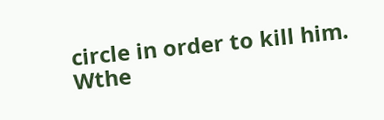circle in order to kill him. Wthe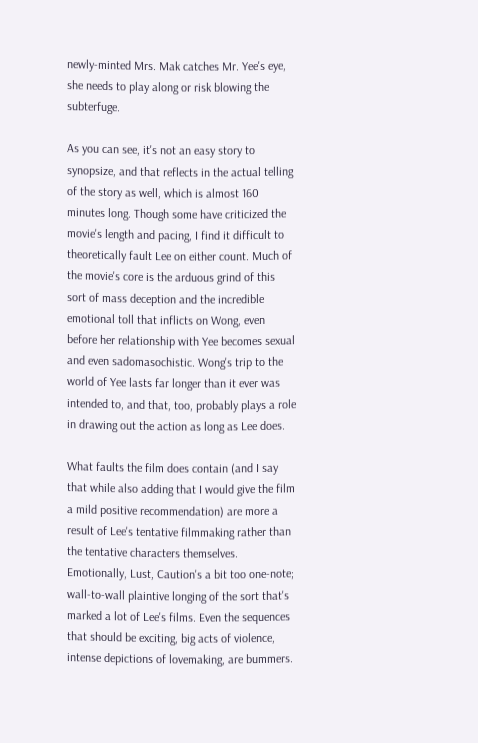newly-minted Mrs. Mak catches Mr. Yee's eye, she needs to play along or risk blowing the subterfuge.

As you can see, it's not an easy story to synopsize, and that reflects in the actual telling of the story as well, which is almost 160 minutes long. Though some have criticized the movie's length and pacing, I find it difficult to theoretically fault Lee on either count. Much of the movie's core is the arduous grind of this sort of mass deception and the incredible emotional toll that inflicts on Wong, even before her relationship with Yee becomes sexual and even sadomasochistic. Wong's trip to the world of Yee lasts far longer than it ever was intended to, and that, too, probably plays a role in drawing out the action as long as Lee does.

What faults the film does contain (and I say that while also adding that I would give the film a mild positive recommendation) are more a result of Lee's tentative filmmaking rather than the tentative characters themselves. Emotionally, Lust, Caution's a bit too one-note; wall-to-wall plaintive longing of the sort that's marked a lot of Lee's films. Even the sequences that should be exciting, big acts of violence, intense depictions of lovemaking, are bummers.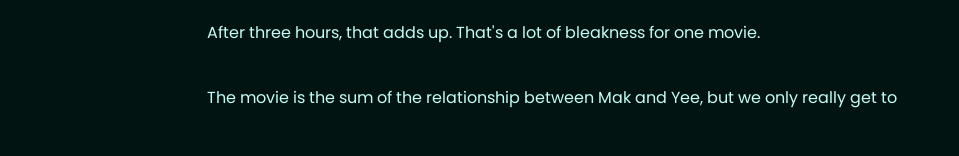After three hours, that adds up. That's a lot of bleakness for one movie.

The movie is the sum of the relationship between Mak and Yee, but we only really get to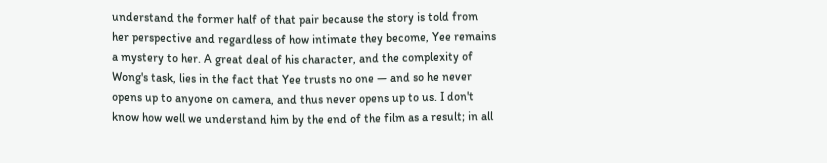understand the former half of that pair because the story is told from her perspective and regardless of how intimate they become, Yee remains a mystery to her. A great deal of his character, and the complexity of Wong's task, lies in the fact that Yee trusts no one — and so he never opens up to anyone on camera, and thus never opens up to us. I don't know how well we understand him by the end of the film as a result; in all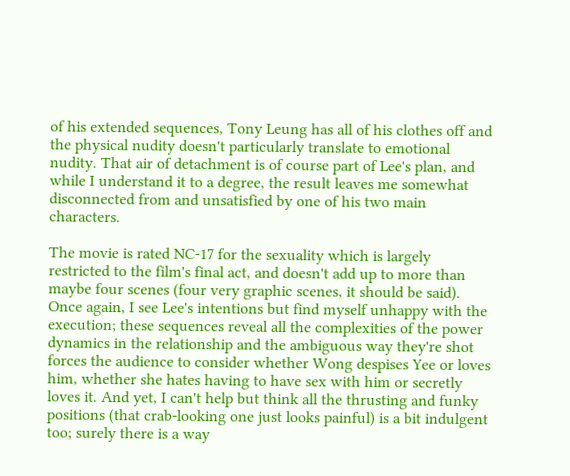of his extended sequences, Tony Leung has all of his clothes off and the physical nudity doesn't particularly translate to emotional nudity. That air of detachment is of course part of Lee's plan, and while I understand it to a degree, the result leaves me somewhat disconnected from and unsatisfied by one of his two main characters.

The movie is rated NC-17 for the sexuality which is largely restricted to the film's final act, and doesn't add up to more than maybe four scenes (four very graphic scenes, it should be said). Once again, I see Lee's intentions but find myself unhappy with the execution; these sequences reveal all the complexities of the power dynamics in the relationship and the ambiguous way they're shot forces the audience to consider whether Wong despises Yee or loves him, whether she hates having to have sex with him or secretly loves it. And yet, I can't help but think all the thrusting and funky positions (that crab-looking one just looks painful) is a bit indulgent too; surely there is a way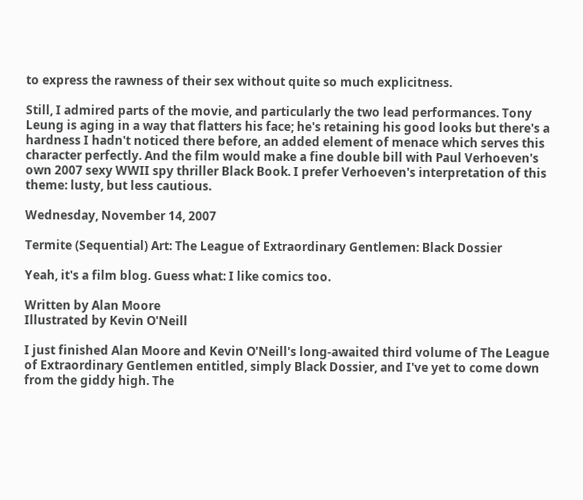to express the rawness of their sex without quite so much explicitness.

Still, I admired parts of the movie, and particularly the two lead performances. Tony Leung is aging in a way that flatters his face; he's retaining his good looks but there's a hardness I hadn't noticed there before, an added element of menace which serves this character perfectly. And the film would make a fine double bill with Paul Verhoeven's own 2007 sexy WWII spy thriller Black Book. I prefer Verhoeven's interpretation of this theme: lusty, but less cautious.

Wednesday, November 14, 2007

Termite (Sequential) Art: The League of Extraordinary Gentlemen: Black Dossier

Yeah, it's a film blog. Guess what: I like comics too.

Written by Alan Moore
Illustrated by Kevin O'Neill

I just finished Alan Moore and Kevin O'Neill's long-awaited third volume of The League of Extraordinary Gentlemen entitled, simply Black Dossier, and I've yet to come down from the giddy high. The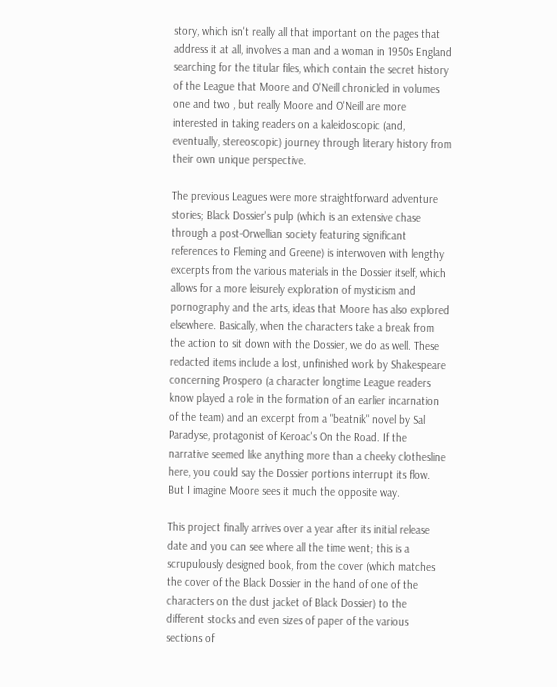story, which isn't really all that important on the pages that address it at all, involves a man and a woman in 1950s England searching for the titular files, which contain the secret history of the League that Moore and O'Neill chronicled in volumes one and two , but really Moore and O'Neill are more interested in taking readers on a kaleidoscopic (and, eventually, stereoscopic) journey through literary history from their own unique perspective.

The previous Leagues were more straightforward adventure stories; Black Dossier's pulp (which is an extensive chase through a post-Orwellian society featuring significant references to Fleming and Greene) is interwoven with lengthy excerpts from the various materials in the Dossier itself, which allows for a more leisurely exploration of mysticism and pornography and the arts, ideas that Moore has also explored elsewhere. Basically, when the characters take a break from the action to sit down with the Dossier, we do as well. These redacted items include a lost, unfinished work by Shakespeare concerning Prospero (a character longtime League readers know played a role in the formation of an earlier incarnation of the team) and an excerpt from a "beatnik" novel by Sal Paradyse, protagonist of Keroac's On the Road. If the narrative seemed like anything more than a cheeky clothesline here, you could say the Dossier portions interrupt its flow. But I imagine Moore sees it much the opposite way.

This project finally arrives over a year after its initial release date and you can see where all the time went; this is a scrupulously designed book, from the cover (which matches the cover of the Black Dossier in the hand of one of the characters on the dust jacket of Black Dossier) to the different stocks and even sizes of paper of the various sections of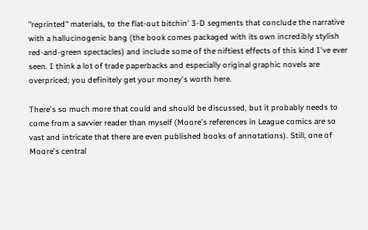"reprinted" materials, to the flat-out bitchin' 3-D segments that conclude the narrative with a hallucinogenic bang (the book comes packaged with its own incredibly stylish red-and-green spectacles) and include some of the niftiest effects of this kind I've ever seen. I think a lot of trade paperbacks and especially original graphic novels are overpriced; you definitely get your money's worth here.

There's so much more that could and should be discussed, but it probably needs to come from a savvier reader than myself (Moore's references in League comics are so vast and intricate that there are even published books of annotations). Still, one of Moore's central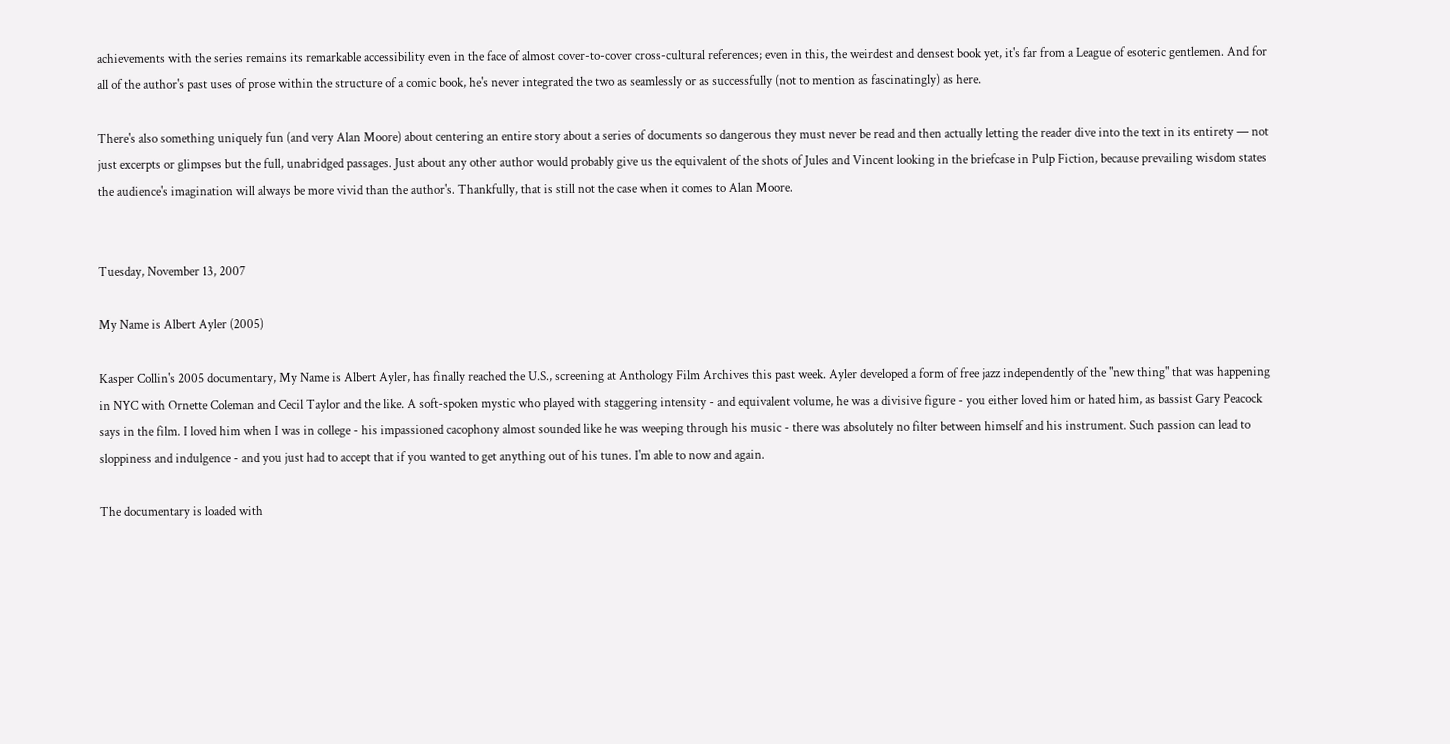achievements with the series remains its remarkable accessibility even in the face of almost cover-to-cover cross-cultural references; even in this, the weirdest and densest book yet, it's far from a League of esoteric gentlemen. And for all of the author's past uses of prose within the structure of a comic book, he's never integrated the two as seamlessly or as successfully (not to mention as fascinatingly) as here.

There's also something uniquely fun (and very Alan Moore) about centering an entire story about a series of documents so dangerous they must never be read and then actually letting the reader dive into the text in its entirety — not just excerpts or glimpses but the full, unabridged passages. Just about any other author would probably give us the equivalent of the shots of Jules and Vincent looking in the briefcase in Pulp Fiction, because prevailing wisdom states the audience's imagination will always be more vivid than the author's. Thankfully, that is still not the case when it comes to Alan Moore.


Tuesday, November 13, 2007

My Name is Albert Ayler (2005)

Kasper Collin's 2005 documentary, My Name is Albert Ayler, has finally reached the U.S., screening at Anthology Film Archives this past week. Ayler developed a form of free jazz independently of the "new thing" that was happening in NYC with Ornette Coleman and Cecil Taylor and the like. A soft-spoken mystic who played with staggering intensity - and equivalent volume, he was a divisive figure - you either loved him or hated him, as bassist Gary Peacock says in the film. I loved him when I was in college - his impassioned cacophony almost sounded like he was weeping through his music - there was absolutely no filter between himself and his instrument. Such passion can lead to sloppiness and indulgence - and you just had to accept that if you wanted to get anything out of his tunes. I'm able to now and again.

The documentary is loaded with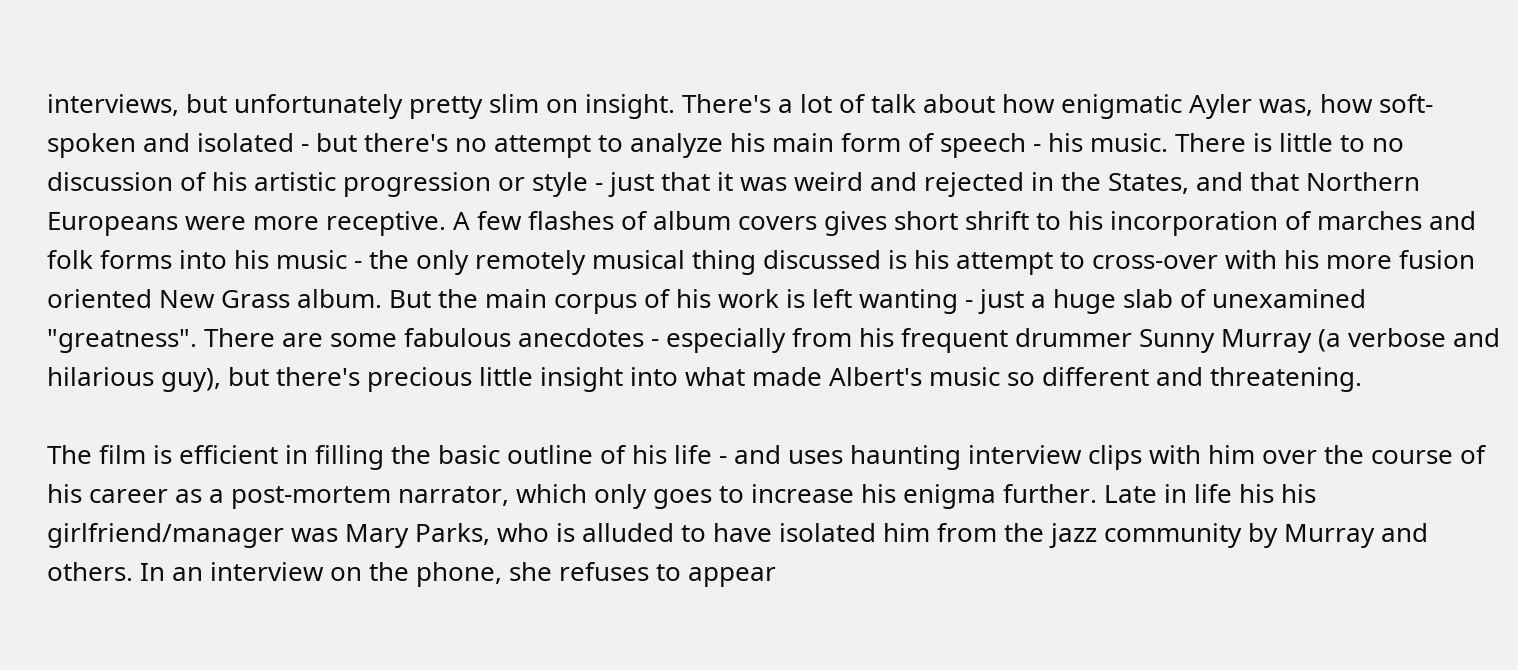interviews, but unfortunately pretty slim on insight. There's a lot of talk about how enigmatic Ayler was, how soft-spoken and isolated - but there's no attempt to analyze his main form of speech - his music. There is little to no discussion of his artistic progression or style - just that it was weird and rejected in the States, and that Northern Europeans were more receptive. A few flashes of album covers gives short shrift to his incorporation of marches and folk forms into his music - the only remotely musical thing discussed is his attempt to cross-over with his more fusion oriented New Grass album. But the main corpus of his work is left wanting - just a huge slab of unexamined "greatness". There are some fabulous anecdotes - especially from his frequent drummer Sunny Murray (a verbose and hilarious guy), but there's precious little insight into what made Albert's music so different and threatening.

The film is efficient in filling the basic outline of his life - and uses haunting interview clips with him over the course of his career as a post-mortem narrator, which only goes to increase his enigma further. Late in life his his girlfriend/manager was Mary Parks, who is alluded to have isolated him from the jazz community by Murray and others. In an interview on the phone, she refuses to appear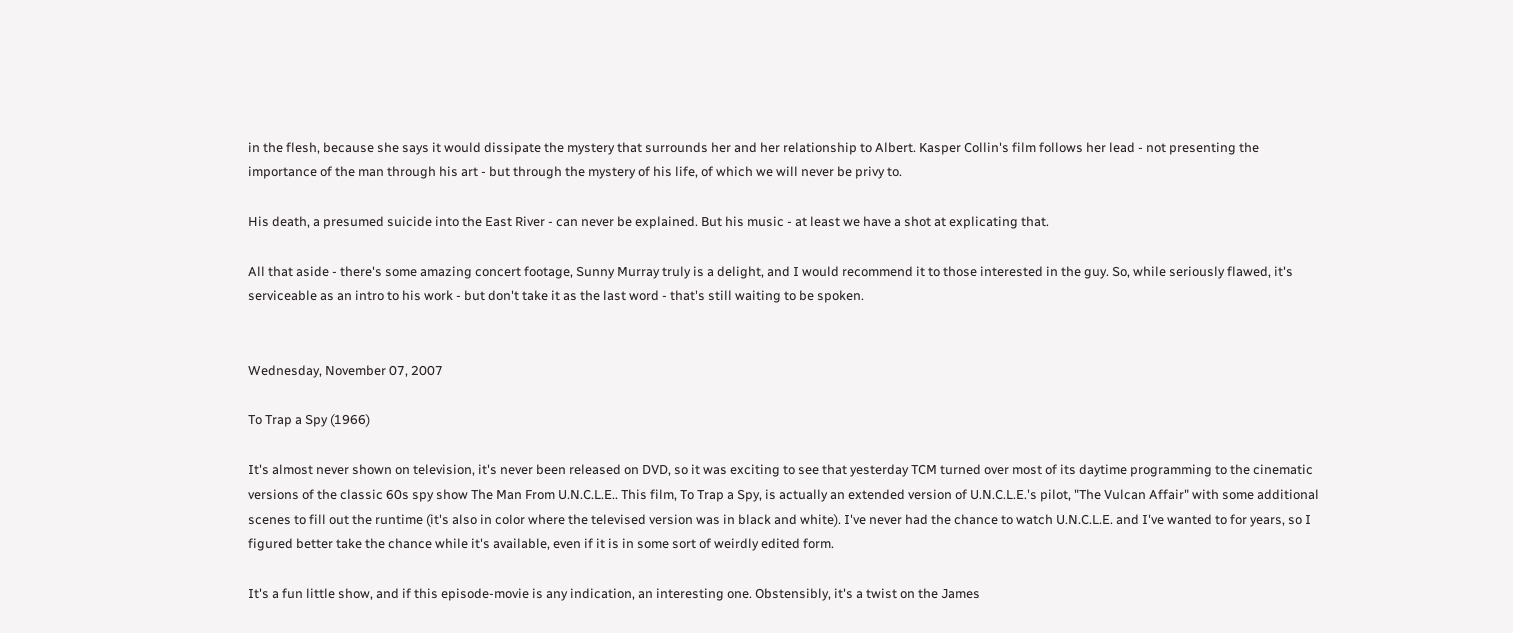in the flesh, because she says it would dissipate the mystery that surrounds her and her relationship to Albert. Kasper Collin's film follows her lead - not presenting the importance of the man through his art - but through the mystery of his life, of which we will never be privy to.

His death, a presumed suicide into the East River - can never be explained. But his music - at least we have a shot at explicating that.

All that aside - there's some amazing concert footage, Sunny Murray truly is a delight, and I would recommend it to those interested in the guy. So, while seriously flawed, it's serviceable as an intro to his work - but don't take it as the last word - that's still waiting to be spoken.


Wednesday, November 07, 2007

To Trap a Spy (1966)

It's almost never shown on television, it's never been released on DVD, so it was exciting to see that yesterday TCM turned over most of its daytime programming to the cinematic versions of the classic 60s spy show The Man From U.N.C.L.E.. This film, To Trap a Spy, is actually an extended version of U.N.C.L.E.'s pilot, "The Vulcan Affair" with some additional scenes to fill out the runtime (it's also in color where the televised version was in black and white). I've never had the chance to watch U.N.C.L.E. and I've wanted to for years, so I figured better take the chance while it's available, even if it is in some sort of weirdly edited form.

It's a fun little show, and if this episode-movie is any indication, an interesting one. Obstensibly, it's a twist on the James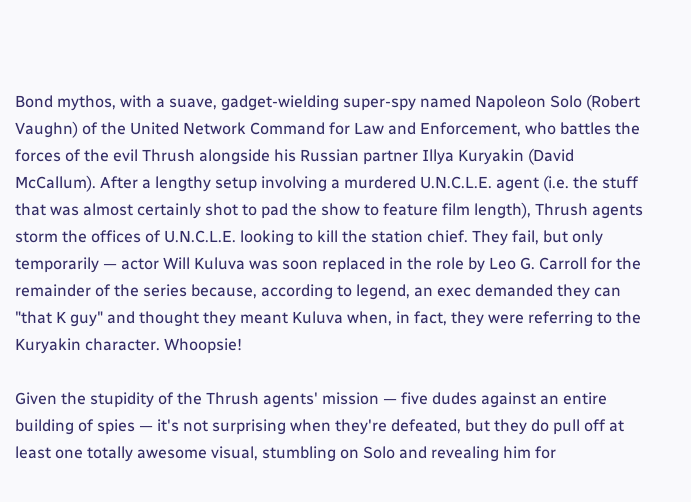Bond mythos, with a suave, gadget-wielding super-spy named Napoleon Solo (Robert Vaughn) of the United Network Command for Law and Enforcement, who battles the forces of the evil Thrush alongside his Russian partner Illya Kuryakin (David McCallum). After a lengthy setup involving a murdered U.N.C.L.E. agent (i.e. the stuff that was almost certainly shot to pad the show to feature film length), Thrush agents storm the offices of U.N.C.L.E. looking to kill the station chief. They fail, but only temporarily — actor Will Kuluva was soon replaced in the role by Leo G. Carroll for the remainder of the series because, according to legend, an exec demanded they can "that K guy" and thought they meant Kuluva when, in fact, they were referring to the Kuryakin character. Whoopsie!

Given the stupidity of the Thrush agents' mission — five dudes against an entire building of spies — it's not surprising when they're defeated, but they do pull off at least one totally awesome visual, stumbling on Solo and revealing him for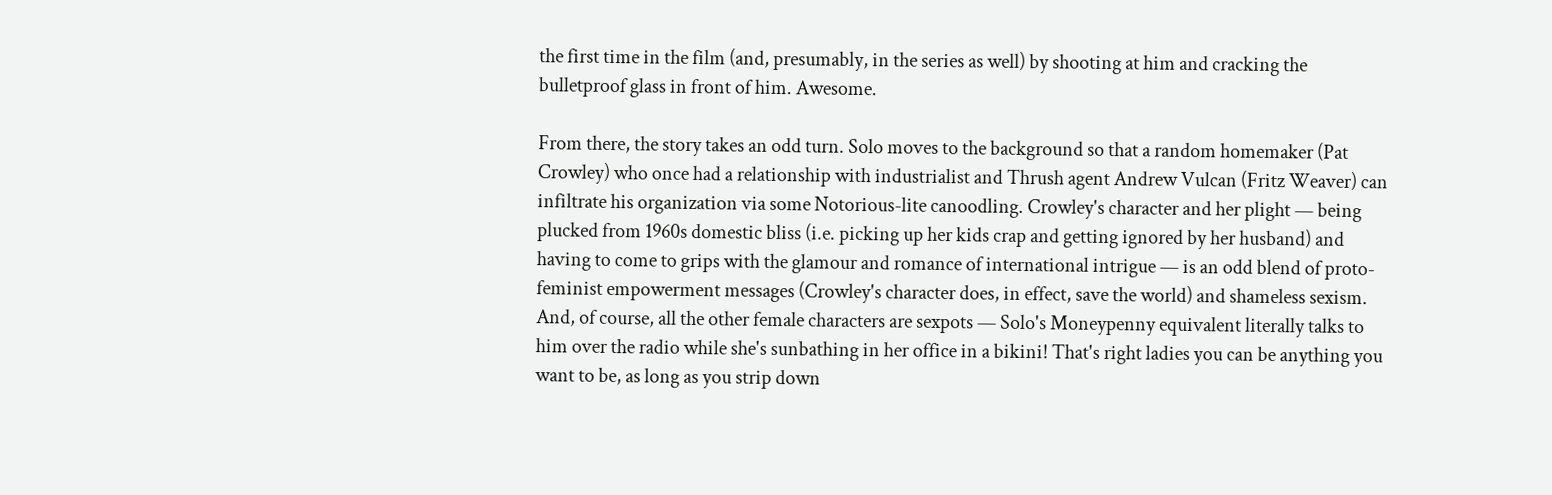the first time in the film (and, presumably, in the series as well) by shooting at him and cracking the bulletproof glass in front of him. Awesome.

From there, the story takes an odd turn. Solo moves to the background so that a random homemaker (Pat Crowley) who once had a relationship with industrialist and Thrush agent Andrew Vulcan (Fritz Weaver) can infiltrate his organization via some Notorious-lite canoodling. Crowley's character and her plight — being plucked from 1960s domestic bliss (i.e. picking up her kids crap and getting ignored by her husband) and having to come to grips with the glamour and romance of international intrigue — is an odd blend of proto-feminist empowerment messages (Crowley's character does, in effect, save the world) and shameless sexism. And, of course, all the other female characters are sexpots — Solo's Moneypenny equivalent literally talks to him over the radio while she's sunbathing in her office in a bikini! That's right ladies you can be anything you want to be, as long as you strip down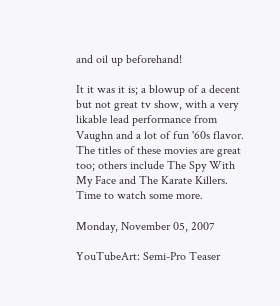and oil up beforehand!

It it was it is; a blowup of a decent but not great tv show, with a very likable lead performance from Vaughn and a lot of fun '60s flavor. The titles of these movies are great too; others include The Spy With My Face and The Karate Killers. Time to watch some more.

Monday, November 05, 2007

YouTubeArt: Semi-Pro Teaser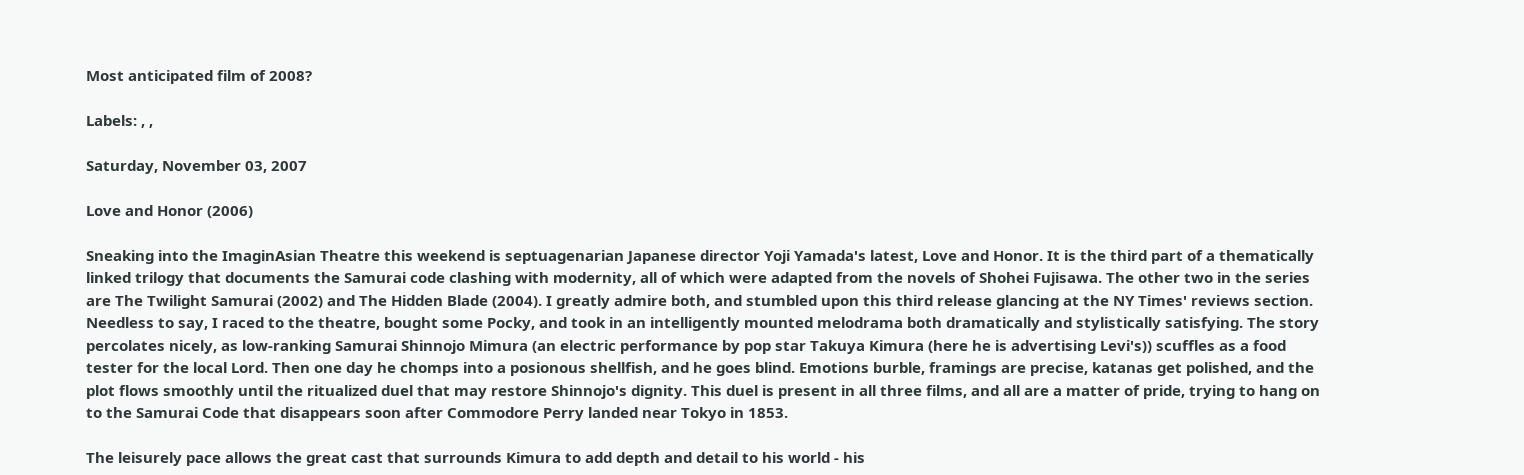Most anticipated film of 2008?

Labels: , ,

Saturday, November 03, 2007

Love and Honor (2006)

Sneaking into the ImaginAsian Theatre this weekend is septuagenarian Japanese director Yoji Yamada's latest, Love and Honor. It is the third part of a thematically linked trilogy that documents the Samurai code clashing with modernity, all of which were adapted from the novels of Shohei Fujisawa. The other two in the series are The Twilight Samurai (2002) and The Hidden Blade (2004). I greatly admire both, and stumbled upon this third release glancing at the NY Times' reviews section. Needless to say, I raced to the theatre, bought some Pocky, and took in an intelligently mounted melodrama both dramatically and stylistically satisfying. The story percolates nicely, as low-ranking Samurai Shinnojo Mimura (an electric performance by pop star Takuya Kimura (here he is advertising Levi's)) scuffles as a food tester for the local Lord. Then one day he chomps into a posionous shellfish, and he goes blind. Emotions burble, framings are precise, katanas get polished, and the plot flows smoothly until the ritualized duel that may restore Shinnojo's dignity. This duel is present in all three films, and all are a matter of pride, trying to hang on to the Samurai Code that disappears soon after Commodore Perry landed near Tokyo in 1853.

The leisurely pace allows the great cast that surrounds Kimura to add depth and detail to his world - his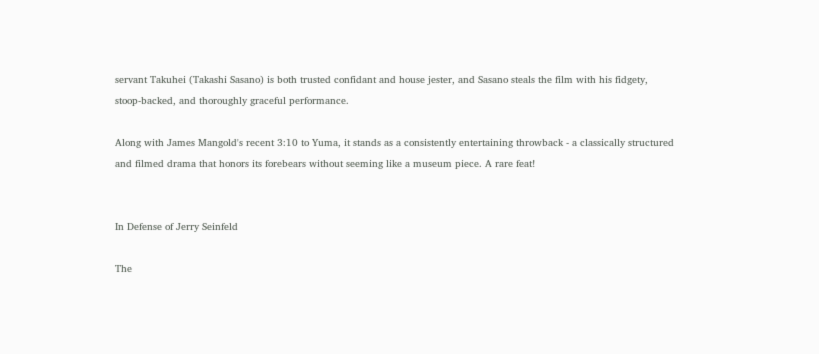servant Takuhei (Takashi Sasano) is both trusted confidant and house jester, and Sasano steals the film with his fidgety, stoop-backed, and thoroughly graceful performance.

Along with James Mangold's recent 3:10 to Yuma, it stands as a consistently entertaining throwback - a classically structured and filmed drama that honors its forebears without seeming like a museum piece. A rare feat!


In Defense of Jerry Seinfeld

The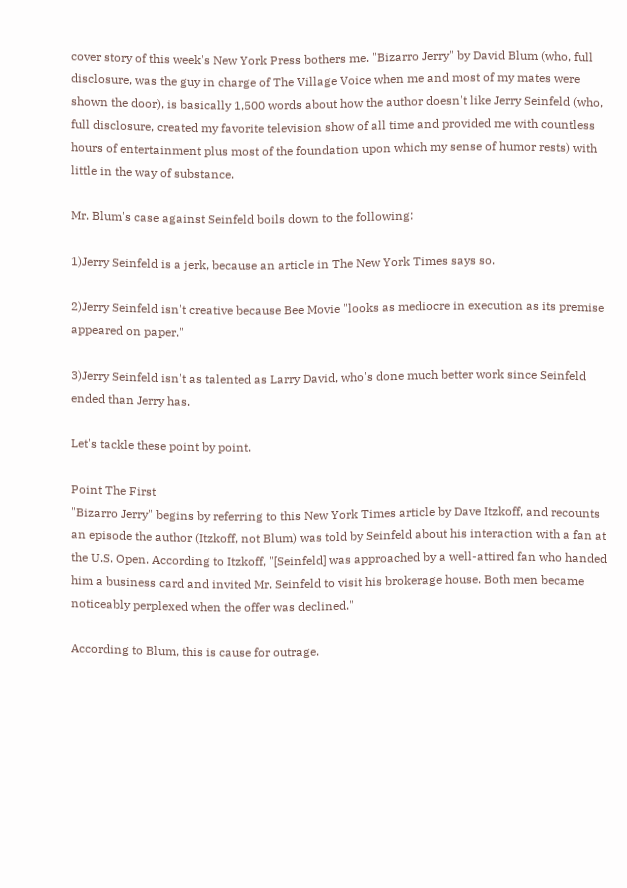cover story of this week's New York Press bothers me. "Bizarro Jerry" by David Blum (who, full disclosure, was the guy in charge of The Village Voice when me and most of my mates were shown the door), is basically 1,500 words about how the author doesn't like Jerry Seinfeld (who, full disclosure, created my favorite television show of all time and provided me with countless hours of entertainment plus most of the foundation upon which my sense of humor rests) with little in the way of substance.

Mr. Blum's case against Seinfeld boils down to the following:

1)Jerry Seinfeld is a jerk, because an article in The New York Times says so.

2)Jerry Seinfeld isn't creative because Bee Movie "looks as mediocre in execution as its premise appeared on paper."

3)Jerry Seinfeld isn't as talented as Larry David, who's done much better work since Seinfeld ended than Jerry has.

Let's tackle these point by point.

Point The First
"Bizarro Jerry" begins by referring to this New York Times article by Dave Itzkoff, and recounts an episode the author (Itzkoff, not Blum) was told by Seinfeld about his interaction with a fan at the U.S. Open. According to Itzkoff, "[Seinfeld] was approached by a well-attired fan who handed him a business card and invited Mr. Seinfeld to visit his brokerage house. Both men became noticeably perplexed when the offer was declined."

According to Blum, this is cause for outrage.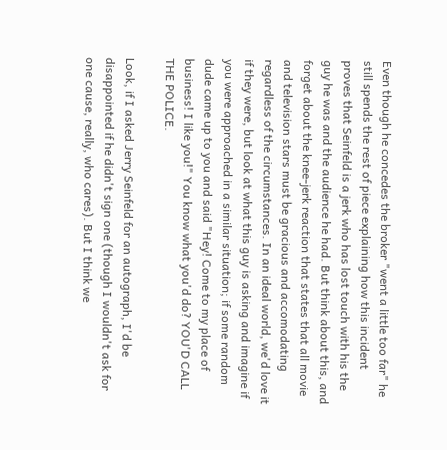Even though he concedes the broker "went a little too far" he still spends the rest of piece explaining how this incident proves that Seinfeld is a jerk who has lost touch with his the guy he was and the audience he had. But think about this, and forget about the knee-jerk reaction that states that all movie and television stars must be gracious and accomodating regardless of the circumstances. In an ideal world, we'd love it if they were, but look at what this guy is asking and imagine if you were approached in a similar situation; if some random dude came up to you and said "Hey! Come to my place of business! I like you!" You know what you'd do? YOU'D CALL THE POLICE.

Look, if I asked Jerry Seinfeld for an autograph, I'd be disappointed if he didn't sign one (though I wouldn't ask for one cause, really, who cares). But I think we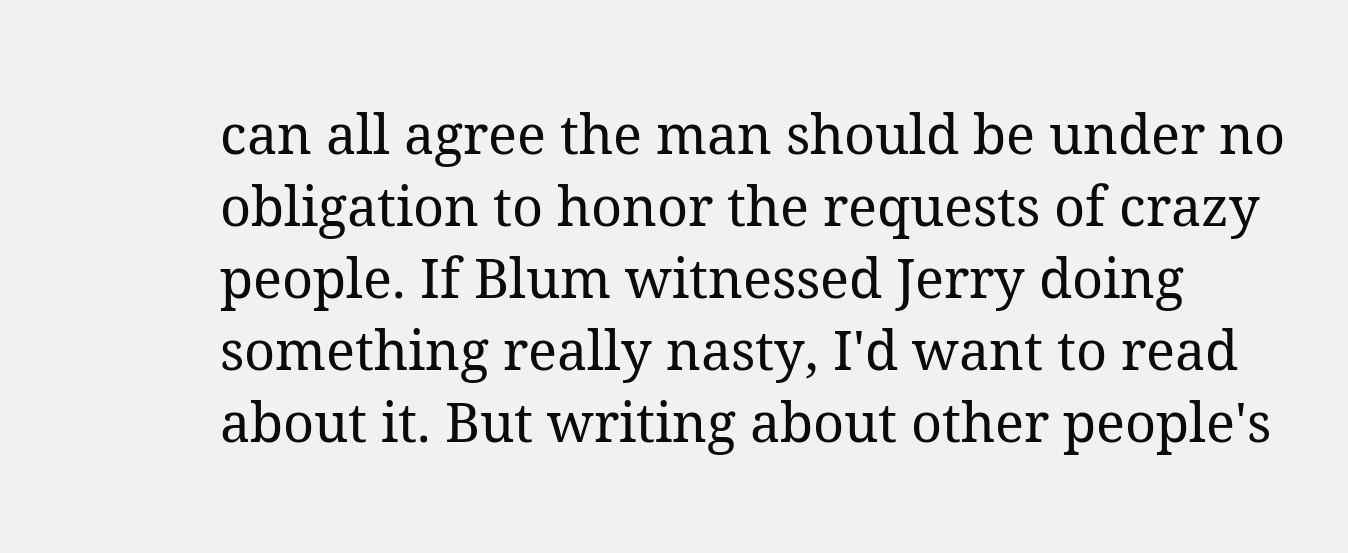can all agree the man should be under no obligation to honor the requests of crazy people. If Blum witnessed Jerry doing something really nasty, I'd want to read about it. But writing about other people's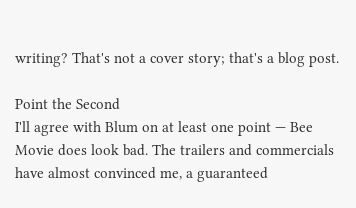writing? That's not a cover story; that's a blog post.

Point the Second
I'll agree with Blum on at least one point — Bee Movie does look bad. The trailers and commercials have almost convinced me, a guaranteed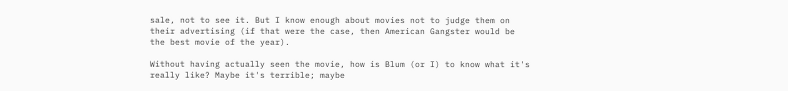sale, not to see it. But I know enough about movies not to judge them on their advertising (if that were the case, then American Gangster would be the best movie of the year).

Without having actually seen the movie, how is Blum (or I) to know what it's really like? Maybe it's terrible; maybe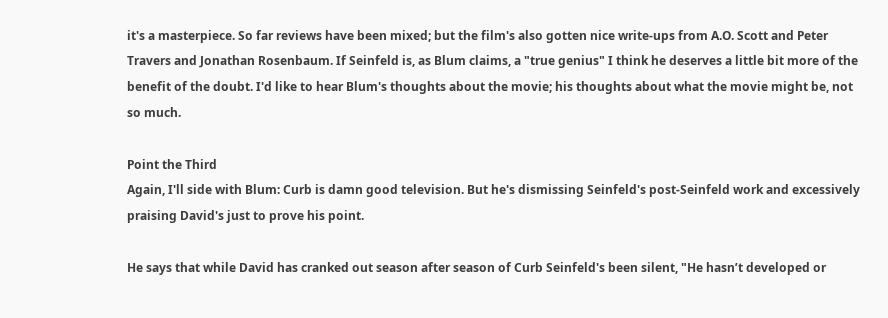it's a masterpiece. So far reviews have been mixed; but the film's also gotten nice write-ups from A.O. Scott and Peter Travers and Jonathan Rosenbaum. If Seinfeld is, as Blum claims, a "true genius" I think he deserves a little bit more of the benefit of the doubt. I'd like to hear Blum's thoughts about the movie; his thoughts about what the movie might be, not so much.

Point the Third
Again, I'll side with Blum: Curb is damn good television. But he's dismissing Seinfeld's post-Seinfeld work and excessively praising David's just to prove his point.

He says that while David has cranked out season after season of Curb Seinfeld's been silent, "He hasn’t developed or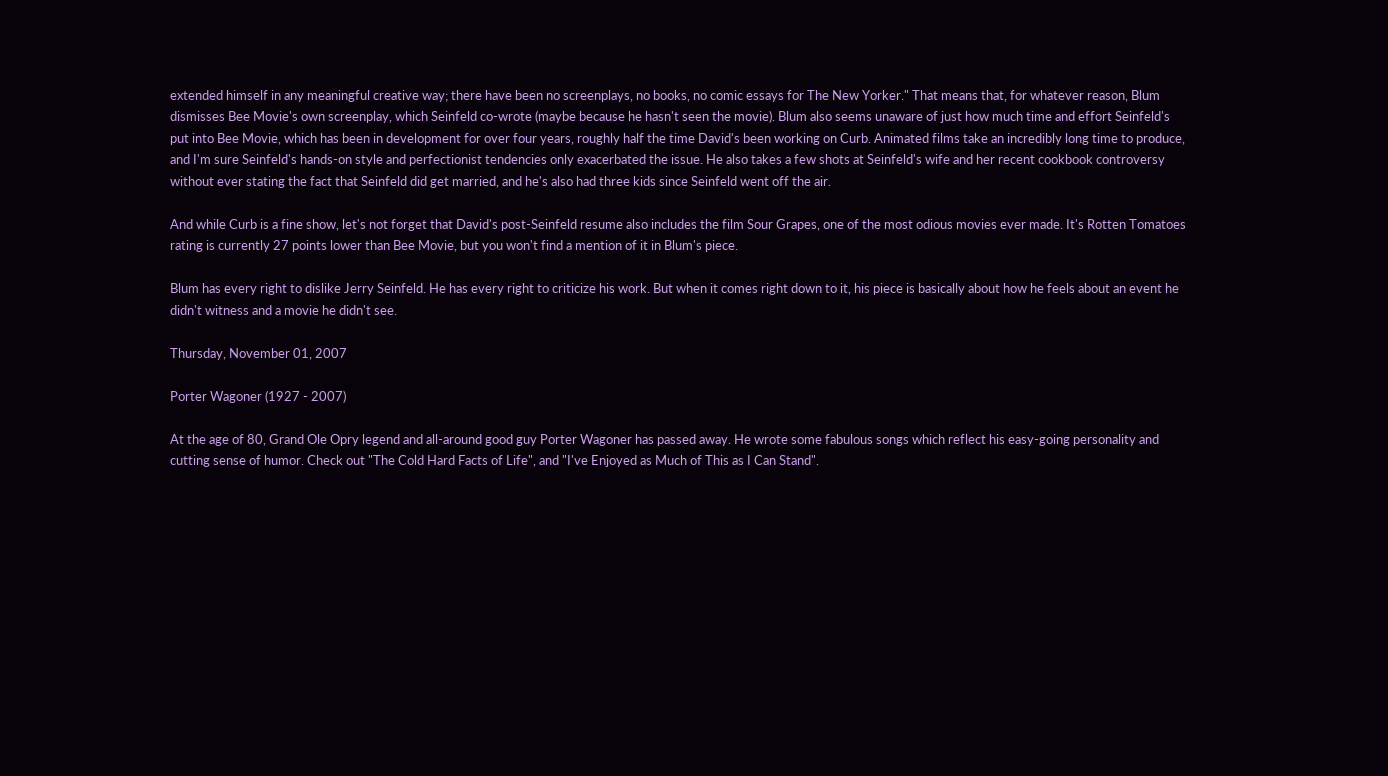extended himself in any meaningful creative way; there have been no screenplays, no books, no comic essays for The New Yorker." That means that, for whatever reason, Blum dismisses Bee Movie's own screenplay, which Seinfeld co-wrote (maybe because he hasn't seen the movie). Blum also seems unaware of just how much time and effort Seinfeld's put into Bee Movie, which has been in development for over four years, roughly half the time David's been working on Curb. Animated films take an incredibly long time to produce, and I'm sure Seinfeld's hands-on style and perfectionist tendencies only exacerbated the issue. He also takes a few shots at Seinfeld's wife and her recent cookbook controversy without ever stating the fact that Seinfeld did get married, and he's also had three kids since Seinfeld went off the air.

And while Curb is a fine show, let's not forget that David's post-Seinfeld resume also includes the film Sour Grapes, one of the most odious movies ever made. It's Rotten Tomatoes rating is currently 27 points lower than Bee Movie, but you won't find a mention of it in Blum's piece.

Blum has every right to dislike Jerry Seinfeld. He has every right to criticize his work. But when it comes right down to it, his piece is basically about how he feels about an event he didn't witness and a movie he didn't see.

Thursday, November 01, 2007

Porter Wagoner (1927 - 2007)

At the age of 80, Grand Ole Opry legend and all-around good guy Porter Wagoner has passed away. He wrote some fabulous songs which reflect his easy-going personality and cutting sense of humor. Check out "The Cold Hard Facts of Life", and "I've Enjoyed as Much of This as I Can Stand".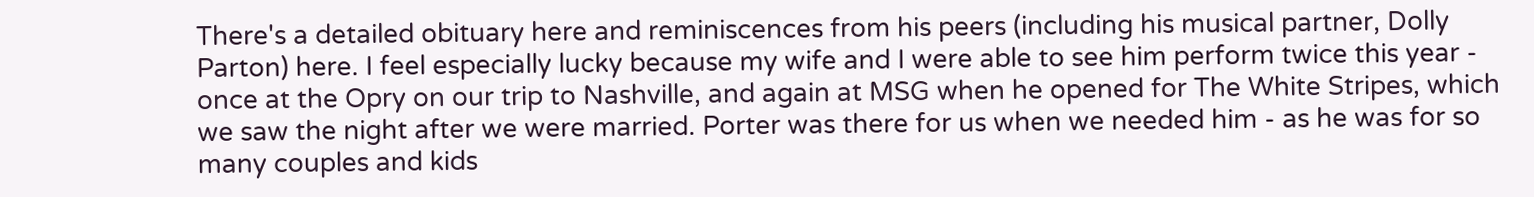There's a detailed obituary here and reminiscences from his peers (including his musical partner, Dolly Parton) here. I feel especially lucky because my wife and I were able to see him perform twice this year - once at the Opry on our trip to Nashville, and again at MSG when he opened for The White Stripes, which we saw the night after we were married. Porter was there for us when we needed him - as he was for so many couples and kids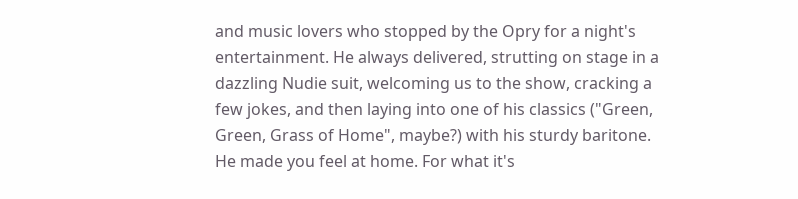and music lovers who stopped by the Opry for a night's entertainment. He always delivered, strutting on stage in a dazzling Nudie suit, welcoming us to the show, cracking a few jokes, and then laying into one of his classics ("Green, Green, Grass of Home", maybe?) with his sturdy baritone. He made you feel at home. For what it's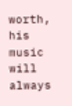worth, his music will always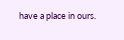have a place in ours.